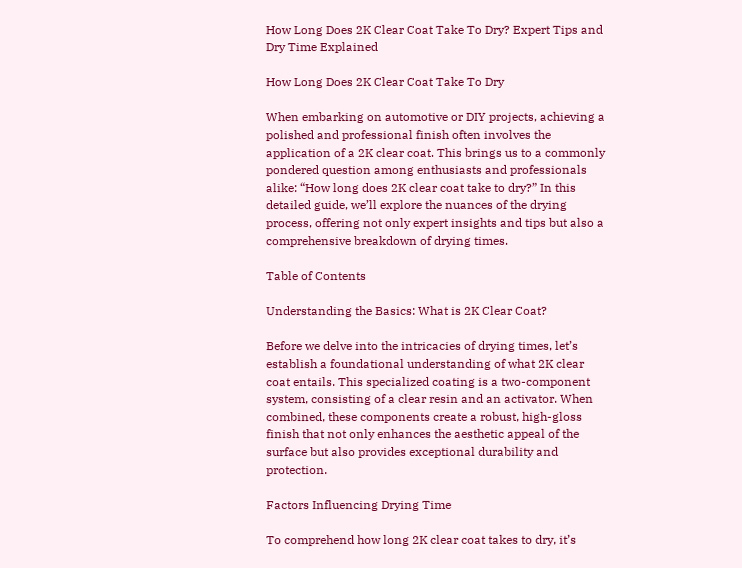How Long Does 2K Clear Coat Take To Dry? Expert Tips and Dry Time Explained

How Long Does 2K Clear Coat Take To Dry

When embarking on automotive or DIY projects, achieving a polished and professional finish often involves the application of a 2K clear coat. This brings us to a commonly pondered question among enthusiasts and professionals alike: “How long does 2K clear coat take to dry?” In this detailed guide, we’ll explore the nuances of the drying process, offering not only expert insights and tips but also a comprehensive breakdown of drying times.

Table of Contents

Understanding the Basics: What is 2K Clear Coat?

Before we delve into the intricacies of drying times, let’s establish a foundational understanding of what 2K clear coat entails. This specialized coating is a two-component system, consisting of a clear resin and an activator. When combined, these components create a robust, high-gloss finish that not only enhances the aesthetic appeal of the surface but also provides exceptional durability and protection.

Factors Influencing Drying Time

To comprehend how long 2K clear coat takes to dry, it’s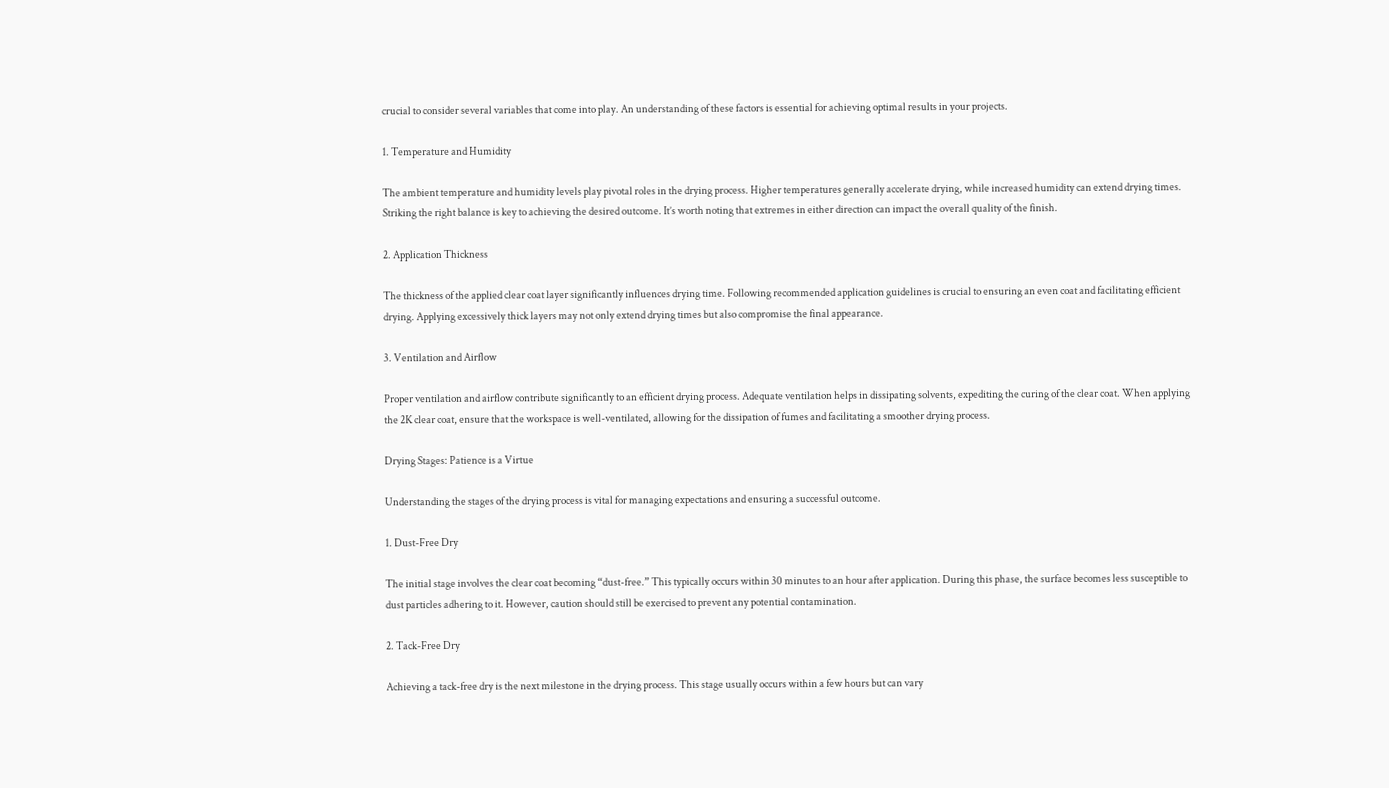crucial to consider several variables that come into play. An understanding of these factors is essential for achieving optimal results in your projects.

1. Temperature and Humidity

The ambient temperature and humidity levels play pivotal roles in the drying process. Higher temperatures generally accelerate drying, while increased humidity can extend drying times. Striking the right balance is key to achieving the desired outcome. It’s worth noting that extremes in either direction can impact the overall quality of the finish.

2. Application Thickness

The thickness of the applied clear coat layer significantly influences drying time. Following recommended application guidelines is crucial to ensuring an even coat and facilitating efficient drying. Applying excessively thick layers may not only extend drying times but also compromise the final appearance.

3. Ventilation and Airflow

Proper ventilation and airflow contribute significantly to an efficient drying process. Adequate ventilation helps in dissipating solvents, expediting the curing of the clear coat. When applying the 2K clear coat, ensure that the workspace is well-ventilated, allowing for the dissipation of fumes and facilitating a smoother drying process.

Drying Stages: Patience is a Virtue

Understanding the stages of the drying process is vital for managing expectations and ensuring a successful outcome.

1. Dust-Free Dry

The initial stage involves the clear coat becoming “dust-free.” This typically occurs within 30 minutes to an hour after application. During this phase, the surface becomes less susceptible to dust particles adhering to it. However, caution should still be exercised to prevent any potential contamination.

2. Tack-Free Dry

Achieving a tack-free dry is the next milestone in the drying process. This stage usually occurs within a few hours but can vary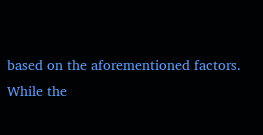based on the aforementioned factors. While the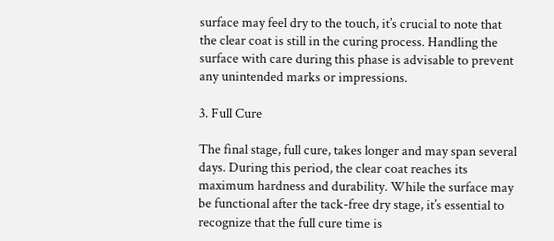surface may feel dry to the touch, it’s crucial to note that the clear coat is still in the curing process. Handling the surface with care during this phase is advisable to prevent any unintended marks or impressions.

3. Full Cure

The final stage, full cure, takes longer and may span several days. During this period, the clear coat reaches its maximum hardness and durability. While the surface may be functional after the tack-free dry stage, it’s essential to recognize that the full cure time is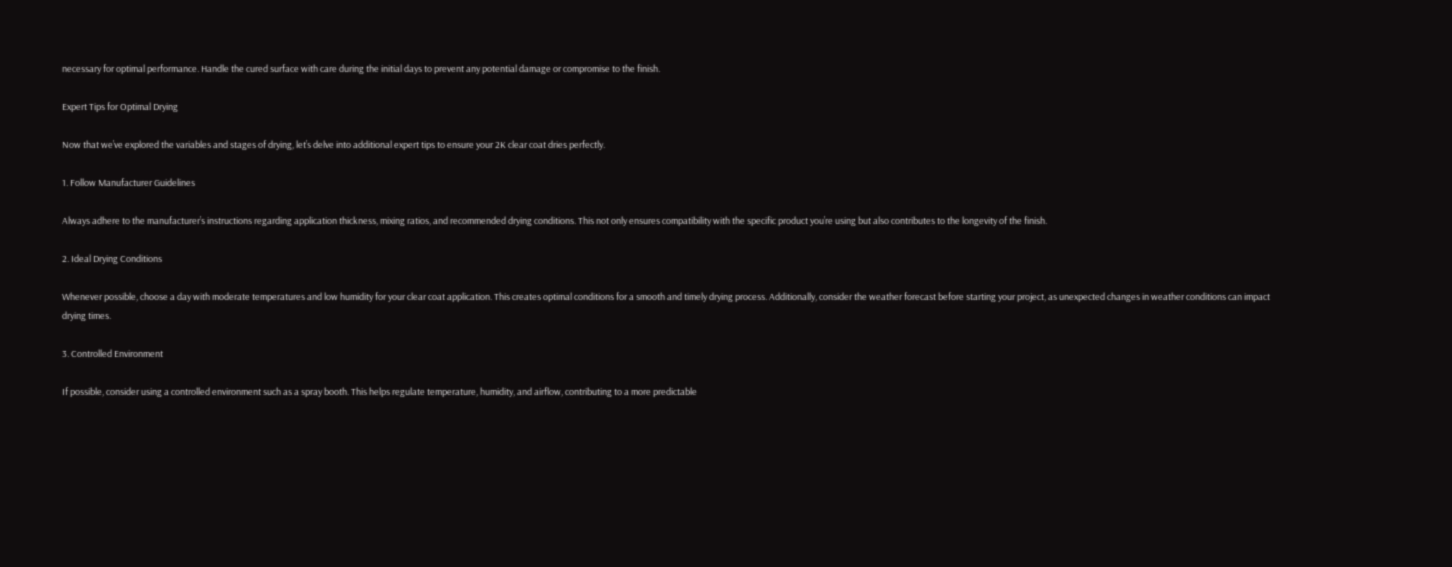necessary for optimal performance. Handle the cured surface with care during the initial days to prevent any potential damage or compromise to the finish.

Expert Tips for Optimal Drying

Now that we’ve explored the variables and stages of drying, let’s delve into additional expert tips to ensure your 2K clear coat dries perfectly.

1. Follow Manufacturer Guidelines

Always adhere to the manufacturer’s instructions regarding application thickness, mixing ratios, and recommended drying conditions. This not only ensures compatibility with the specific product you’re using but also contributes to the longevity of the finish.

2. Ideal Drying Conditions

Whenever possible, choose a day with moderate temperatures and low humidity for your clear coat application. This creates optimal conditions for a smooth and timely drying process. Additionally, consider the weather forecast before starting your project, as unexpected changes in weather conditions can impact drying times.

3. Controlled Environment

If possible, consider using a controlled environment such as a spray booth. This helps regulate temperature, humidity, and airflow, contributing to a more predictable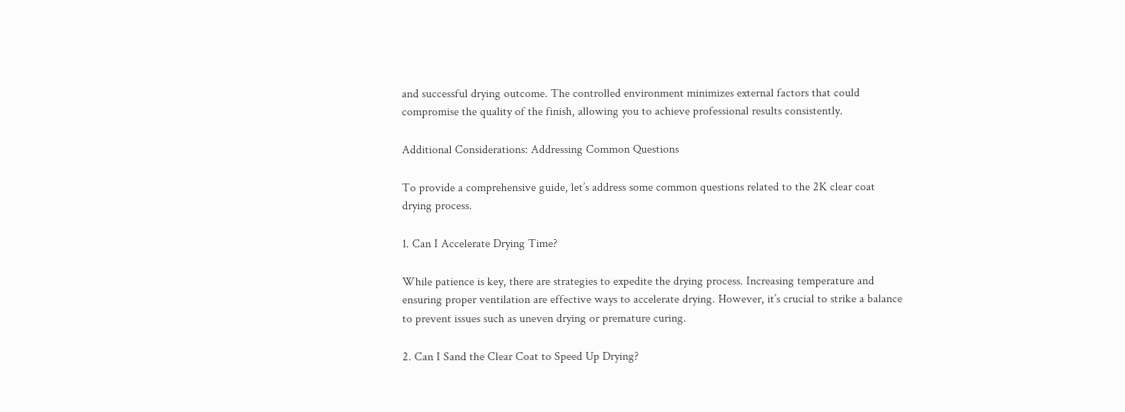and successful drying outcome. The controlled environment minimizes external factors that could compromise the quality of the finish, allowing you to achieve professional results consistently.

Additional Considerations: Addressing Common Questions

To provide a comprehensive guide, let’s address some common questions related to the 2K clear coat drying process.

1. Can I Accelerate Drying Time?

While patience is key, there are strategies to expedite the drying process. Increasing temperature and ensuring proper ventilation are effective ways to accelerate drying. However, it’s crucial to strike a balance to prevent issues such as uneven drying or premature curing.

2. Can I Sand the Clear Coat to Speed Up Drying?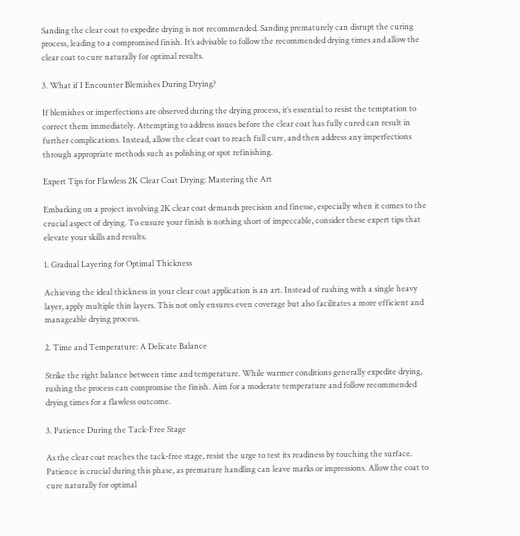Sanding the clear coat to expedite drying is not recommended. Sanding prematurely can disrupt the curing process, leading to a compromised finish. It’s advisable to follow the recommended drying times and allow the clear coat to cure naturally for optimal results.

3. What if I Encounter Blemishes During Drying?

If blemishes or imperfections are observed during the drying process, it’s essential to resist the temptation to correct them immediately. Attempting to address issues before the clear coat has fully cured can result in further complications. Instead, allow the clear coat to reach full cure, and then address any imperfections through appropriate methods such as polishing or spot refinishing.

Expert Tips for Flawless 2K Clear Coat Drying: Mastering the Art

Embarking on a project involving 2K clear coat demands precision and finesse, especially when it comes to the crucial aspect of drying. To ensure your finish is nothing short of impeccable, consider these expert tips that elevate your skills and results.

1. Gradual Layering for Optimal Thickness

Achieving the ideal thickness in your clear coat application is an art. Instead of rushing with a single heavy layer, apply multiple thin layers. This not only ensures even coverage but also facilitates a more efficient and manageable drying process.

2. Time and Temperature: A Delicate Balance

Strike the right balance between time and temperature. While warmer conditions generally expedite drying, rushing the process can compromise the finish. Aim for a moderate temperature and follow recommended drying times for a flawless outcome.

3. Patience During the Tack-Free Stage

As the clear coat reaches the tack-free stage, resist the urge to test its readiness by touching the surface. Patience is crucial during this phase, as premature handling can leave marks or impressions. Allow the coat to cure naturally for optimal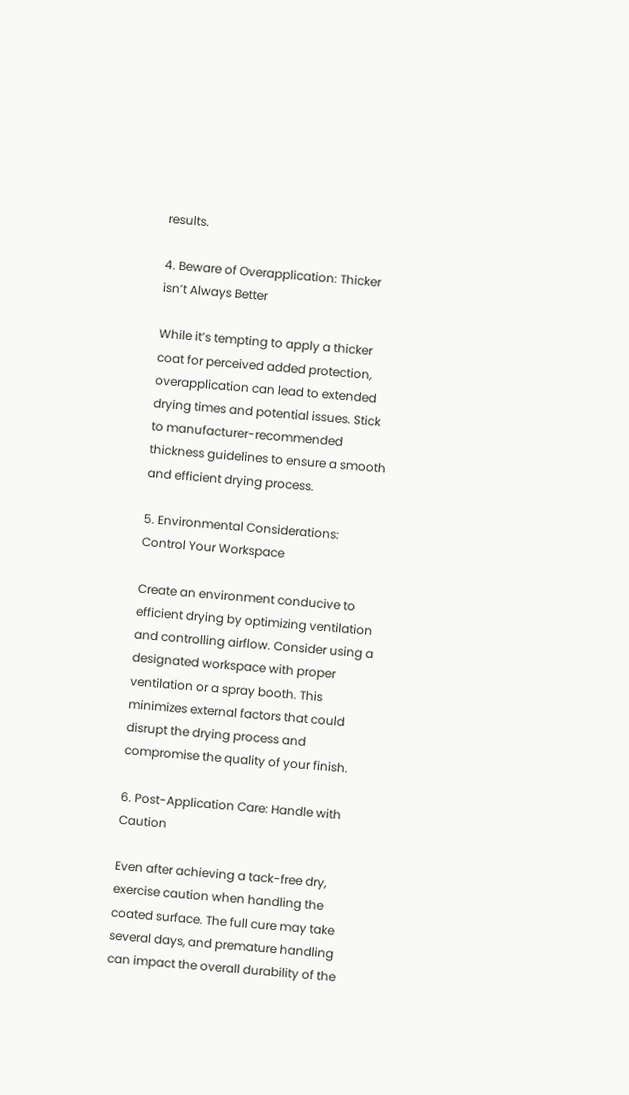results.

4. Beware of Overapplication: Thicker isn’t Always Better

While it’s tempting to apply a thicker coat for perceived added protection, overapplication can lead to extended drying times and potential issues. Stick to manufacturer-recommended thickness guidelines to ensure a smooth and efficient drying process.

5. Environmental Considerations: Control Your Workspace

Create an environment conducive to efficient drying by optimizing ventilation and controlling airflow. Consider using a designated workspace with proper ventilation or a spray booth. This minimizes external factors that could disrupt the drying process and compromise the quality of your finish.

6. Post-Application Care: Handle with Caution

Even after achieving a tack-free dry, exercise caution when handling the coated surface. The full cure may take several days, and premature handling can impact the overall durability of the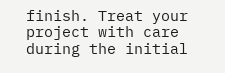finish. Treat your project with care during the initial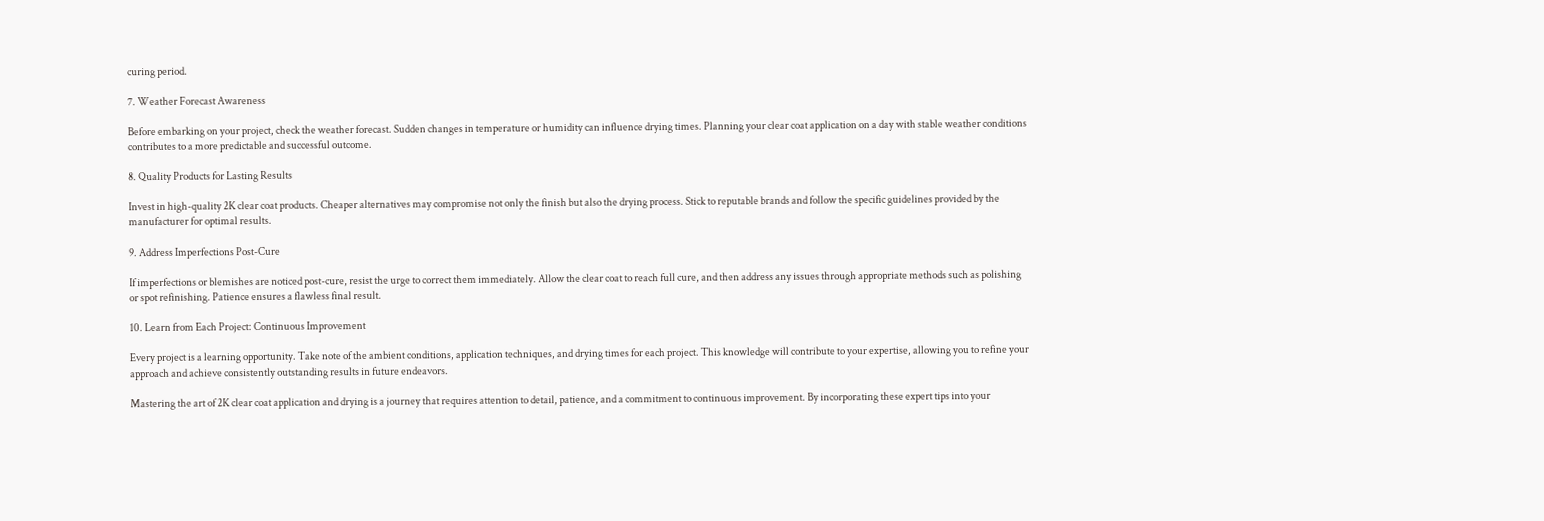curing period.

7. Weather Forecast Awareness

Before embarking on your project, check the weather forecast. Sudden changes in temperature or humidity can influence drying times. Planning your clear coat application on a day with stable weather conditions contributes to a more predictable and successful outcome.

8. Quality Products for Lasting Results

Invest in high-quality 2K clear coat products. Cheaper alternatives may compromise not only the finish but also the drying process. Stick to reputable brands and follow the specific guidelines provided by the manufacturer for optimal results.

9. Address Imperfections Post-Cure

If imperfections or blemishes are noticed post-cure, resist the urge to correct them immediately. Allow the clear coat to reach full cure, and then address any issues through appropriate methods such as polishing or spot refinishing. Patience ensures a flawless final result.

10. Learn from Each Project: Continuous Improvement

Every project is a learning opportunity. Take note of the ambient conditions, application techniques, and drying times for each project. This knowledge will contribute to your expertise, allowing you to refine your approach and achieve consistently outstanding results in future endeavors.

Mastering the art of 2K clear coat application and drying is a journey that requires attention to detail, patience, and a commitment to continuous improvement. By incorporating these expert tips into your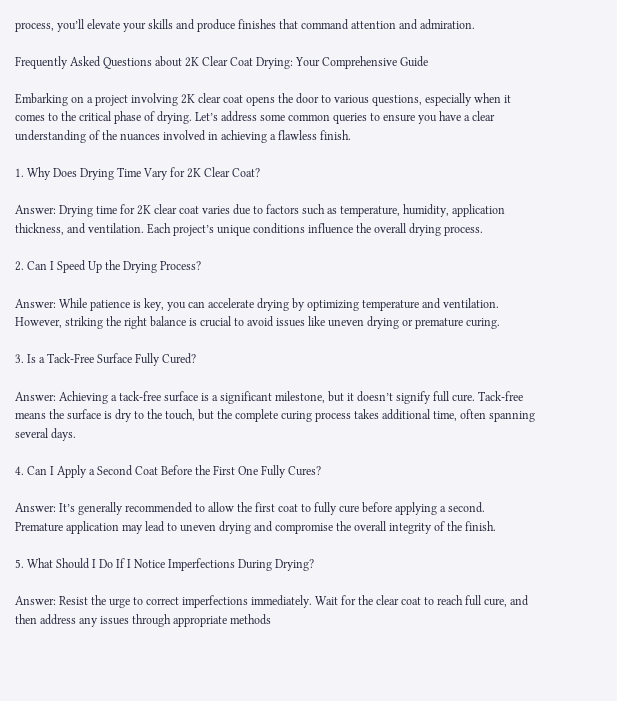process, you’ll elevate your skills and produce finishes that command attention and admiration.

Frequently Asked Questions about 2K Clear Coat Drying: Your Comprehensive Guide

Embarking on a project involving 2K clear coat opens the door to various questions, especially when it comes to the critical phase of drying. Let’s address some common queries to ensure you have a clear understanding of the nuances involved in achieving a flawless finish.

1. Why Does Drying Time Vary for 2K Clear Coat?

Answer: Drying time for 2K clear coat varies due to factors such as temperature, humidity, application thickness, and ventilation. Each project’s unique conditions influence the overall drying process.

2. Can I Speed Up the Drying Process?

Answer: While patience is key, you can accelerate drying by optimizing temperature and ventilation. However, striking the right balance is crucial to avoid issues like uneven drying or premature curing.

3. Is a Tack-Free Surface Fully Cured?

Answer: Achieving a tack-free surface is a significant milestone, but it doesn’t signify full cure. Tack-free means the surface is dry to the touch, but the complete curing process takes additional time, often spanning several days.

4. Can I Apply a Second Coat Before the First One Fully Cures?

Answer: It’s generally recommended to allow the first coat to fully cure before applying a second. Premature application may lead to uneven drying and compromise the overall integrity of the finish.

5. What Should I Do If I Notice Imperfections During Drying?

Answer: Resist the urge to correct imperfections immediately. Wait for the clear coat to reach full cure, and then address any issues through appropriate methods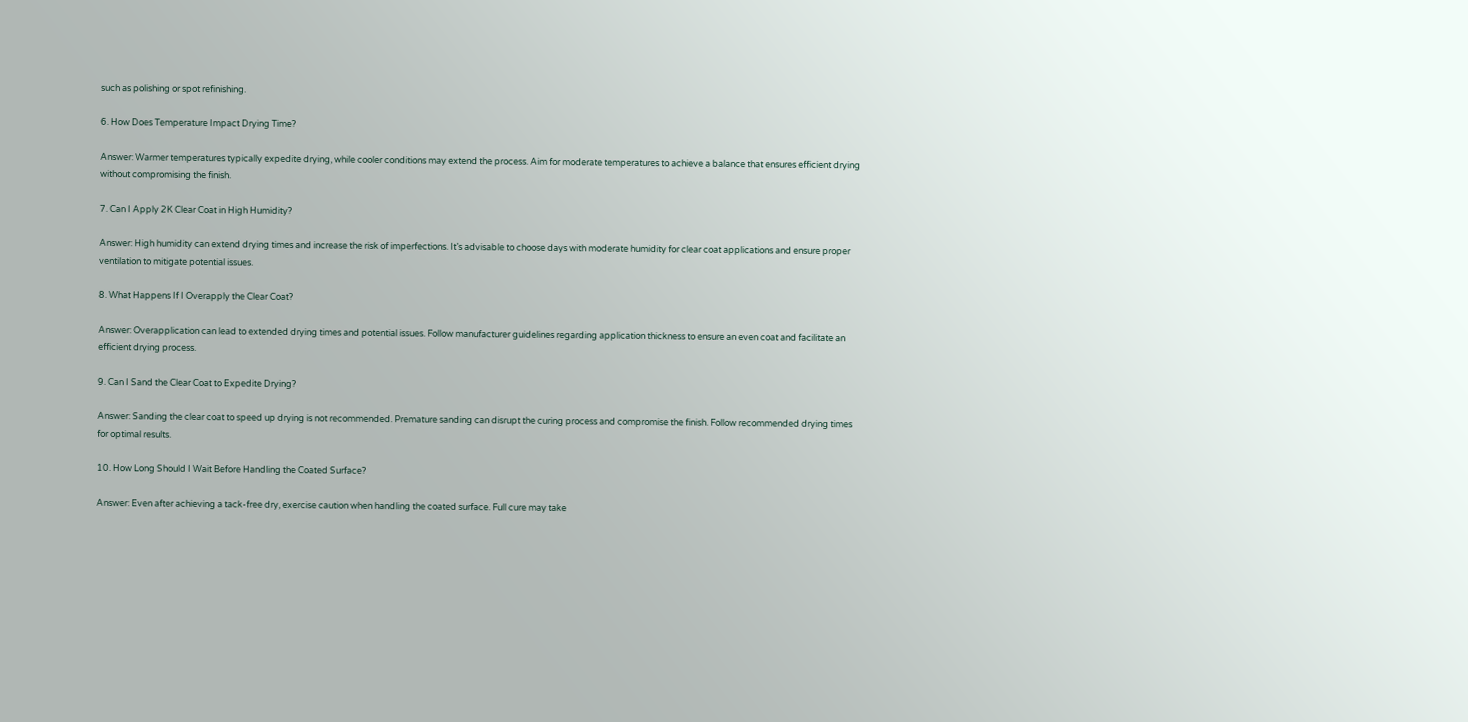such as polishing or spot refinishing.

6. How Does Temperature Impact Drying Time?

Answer: Warmer temperatures typically expedite drying, while cooler conditions may extend the process. Aim for moderate temperatures to achieve a balance that ensures efficient drying without compromising the finish.

7. Can I Apply 2K Clear Coat in High Humidity?

Answer: High humidity can extend drying times and increase the risk of imperfections. It’s advisable to choose days with moderate humidity for clear coat applications and ensure proper ventilation to mitigate potential issues.

8. What Happens If I Overapply the Clear Coat?

Answer: Overapplication can lead to extended drying times and potential issues. Follow manufacturer guidelines regarding application thickness to ensure an even coat and facilitate an efficient drying process.

9. Can I Sand the Clear Coat to Expedite Drying?

Answer: Sanding the clear coat to speed up drying is not recommended. Premature sanding can disrupt the curing process and compromise the finish. Follow recommended drying times for optimal results.

10. How Long Should I Wait Before Handling the Coated Surface?

Answer: Even after achieving a tack-free dry, exercise caution when handling the coated surface. Full cure may take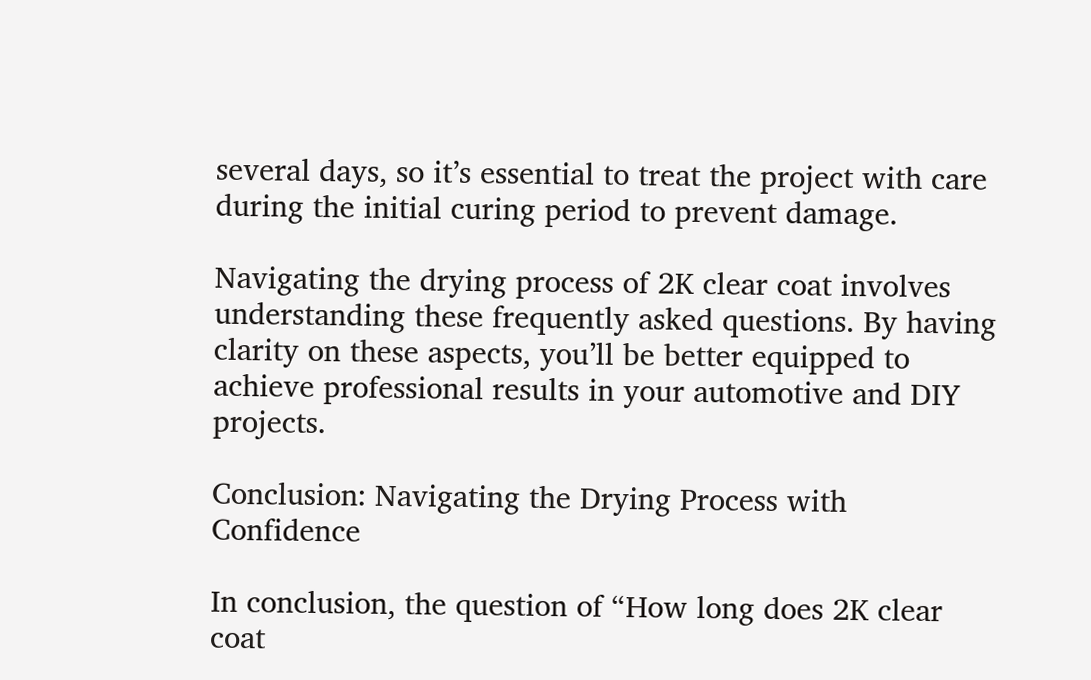several days, so it’s essential to treat the project with care during the initial curing period to prevent damage.

Navigating the drying process of 2K clear coat involves understanding these frequently asked questions. By having clarity on these aspects, you’ll be better equipped to achieve professional results in your automotive and DIY projects.

Conclusion: Navigating the Drying Process with Confidence

In conclusion, the question of “How long does 2K clear coat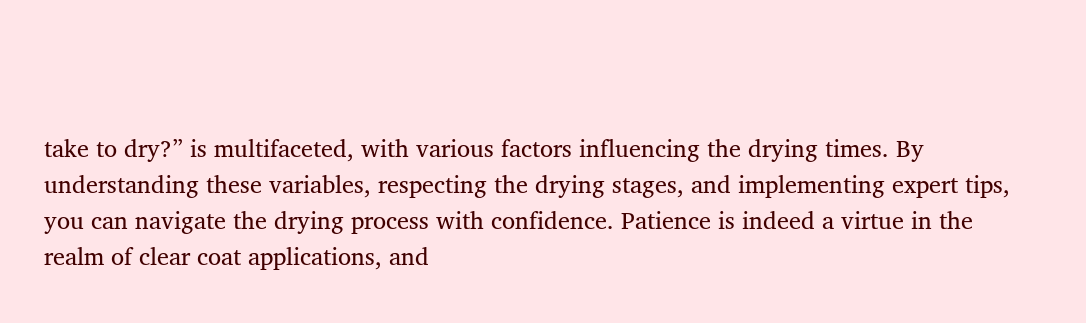take to dry?” is multifaceted, with various factors influencing the drying times. By understanding these variables, respecting the drying stages, and implementing expert tips, you can navigate the drying process with confidence. Patience is indeed a virtue in the realm of clear coat applications, and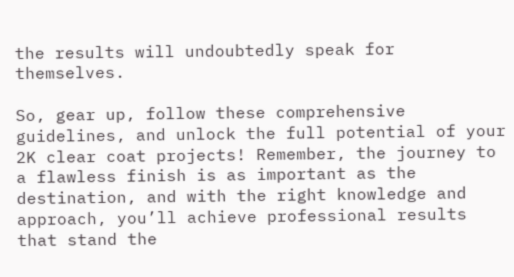the results will undoubtedly speak for themselves.

So, gear up, follow these comprehensive guidelines, and unlock the full potential of your 2K clear coat projects! Remember, the journey to a flawless finish is as important as the destination, and with the right knowledge and approach, you’ll achieve professional results that stand the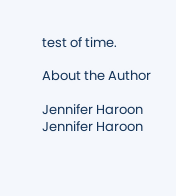test of time.

About the Author

Jennifer Haroon
Jennifer Haroon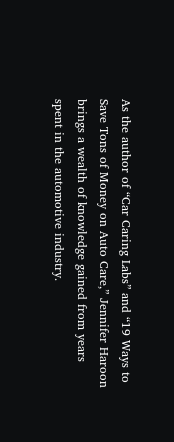As the author of “Car Caring Labs” and “19 Ways to Save Tons of Money on Auto Care,” Jennifer Haroon brings a wealth of knowledge gained from years spent in the automotive industry.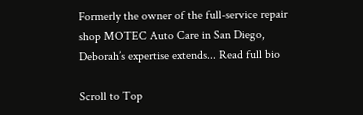Formerly the owner of the full-service repair shop MOTEC Auto Care in San Diego, Deborah’s expertise extends... Read full bio

Scroll to Top